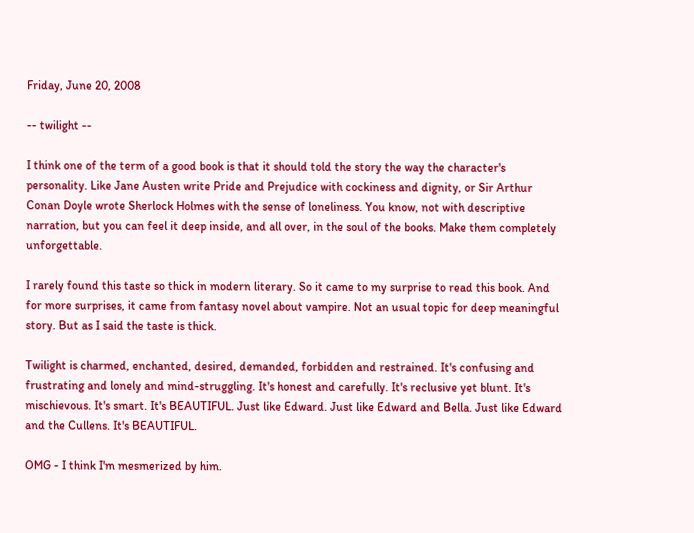Friday, June 20, 2008

-- twilight --

I think one of the term of a good book is that it should told the story the way the character's personality. Like Jane Austen write Pride and Prejudice with cockiness and dignity, or Sir Arthur Conan Doyle wrote Sherlock Holmes with the sense of loneliness. You know, not with descriptive narration, but you can feel it deep inside, and all over, in the soul of the books. Make them completely unforgettable.

I rarely found this taste so thick in modern literary. So it came to my surprise to read this book. And for more surprises, it came from fantasy novel about vampire. Not an usual topic for deep meaningful story. But as I said the taste is thick.

Twilight is charmed, enchanted, desired, demanded, forbidden and restrained. It's confusing and frustrating and lonely and mind-struggling. It's honest and carefully. It's reclusive yet blunt. It's mischievous. It's smart. It's BEAUTIFUL. Just like Edward. Just like Edward and Bella. Just like Edward and the Cullens. It's BEAUTIFUL.

OMG - I think I'm mesmerized by him.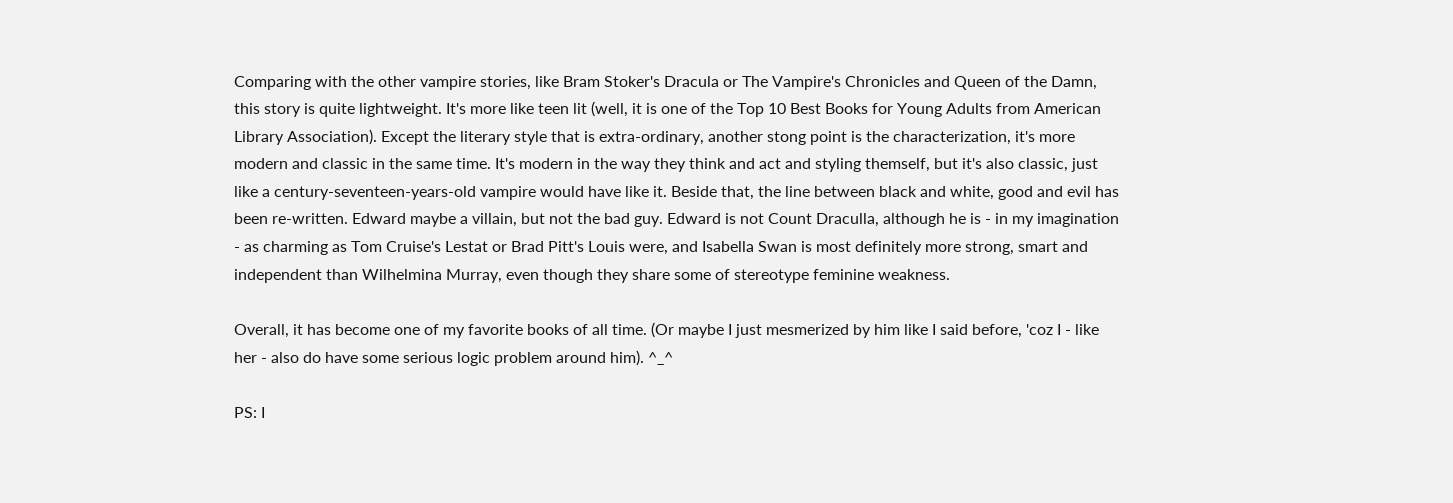Comparing with the other vampire stories, like Bram Stoker's Dracula or The Vampire's Chronicles and Queen of the Damn, this story is quite lightweight. It's more like teen lit (well, it is one of the Top 10 Best Books for Young Adults from American Library Association). Except the literary style that is extra-ordinary, another stong point is the characterization, it's more modern and classic in the same time. It's modern in the way they think and act and styling themself, but it's also classic, just like a century-seventeen-years-old vampire would have like it. Beside that, the line between black and white, good and evil has been re-written. Edward maybe a villain, but not the bad guy. Edward is not Count Draculla, although he is - in my imagination - as charming as Tom Cruise's Lestat or Brad Pitt's Louis were, and Isabella Swan is most definitely more strong, smart and independent than Wilhelmina Murray, even though they share some of stereotype feminine weakness.

Overall, it has become one of my favorite books of all time. (Or maybe I just mesmerized by him like I said before, 'coz I - like her - also do have some serious logic problem around him). ^_^

PS: I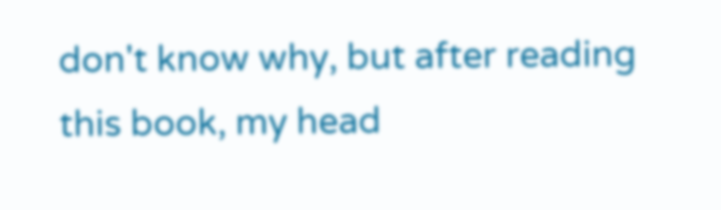don't know why, but after reading this book, my head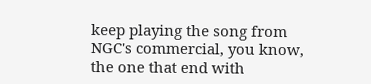keep playing the song from NGC's commercial, you know, the one that end with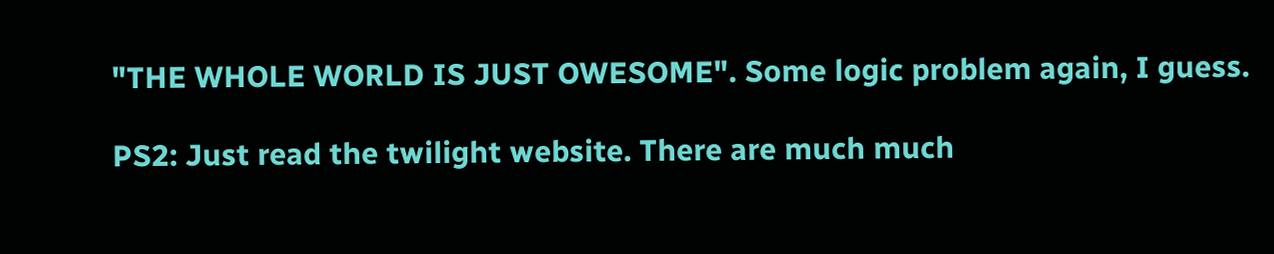"THE WHOLE WORLD IS JUST OWESOME". Some logic problem again, I guess.

PS2: Just read the twilight website. There are much much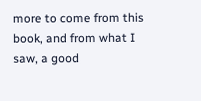more to come from this book, and from what I saw, a good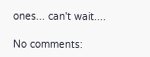ones... can't wait....

No comments: